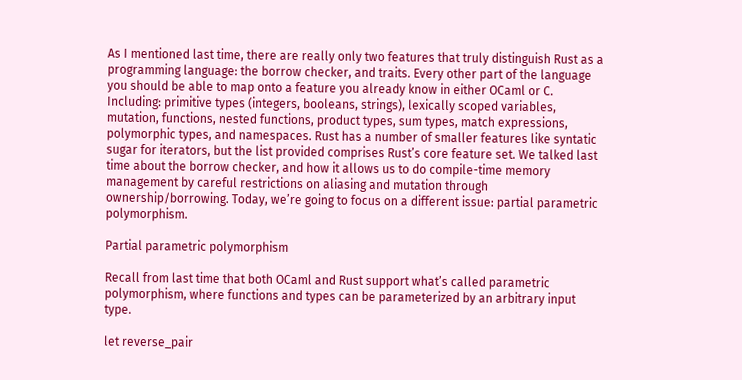As I mentioned last time, there are really only two features that truly distinguish Rust as a programming language: the borrow checker, and traits. Every other part of the language you should be able to map onto a feature you already know in either OCaml or C. Including: primitive types (integers, booleans, strings), lexically scoped variables, mutation, functions, nested functions, product types, sum types, match expressions, polymorphic types, and namespaces. Rust has a number of smaller features like syntatic sugar for iterators, but the list provided comprises Rust’s core feature set. We talked last time about the borrow checker, and how it allows us to do compile-time memory management by careful restrictions on aliasing and mutation through ownership/borrowing. Today, we’re going to focus on a different issue: partial parametric polymorphism.

Partial parametric polymorphism

Recall from last time that both OCaml and Rust support what’s called parametric polymorphism, where functions and types can be parameterized by an arbitrary input type.

let reverse_pair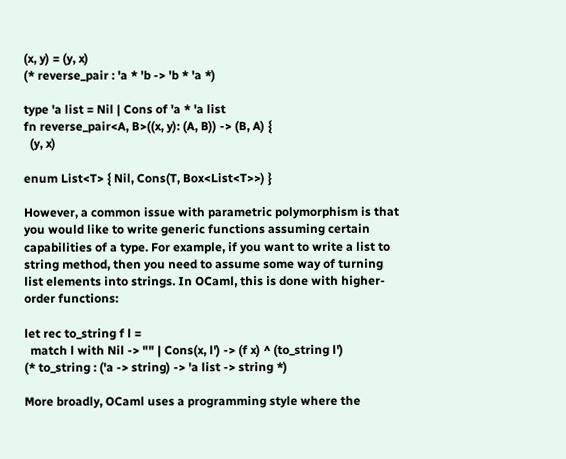(x, y) = (y, x)
(* reverse_pair : 'a * 'b -> 'b * 'a *)

type 'a list = Nil | Cons of 'a * 'a list
fn reverse_pair<A, B>((x, y): (A, B)) -> (B, A) {
  (y, x)

enum List<T> { Nil, Cons(T, Box<List<T>>) }

However, a common issue with parametric polymorphism is that you would like to write generic functions assuming certain capabilities of a type. For example, if you want to write a list to string method, then you need to assume some way of turning list elements into strings. In OCaml, this is done with higher-order functions:

let rec to_string f l =
  match l with Nil -> "" | Cons(x, l') -> (f x) ^ (to_string l')
(* to_string : ('a -> string) -> 'a list -> string *)

More broadly, OCaml uses a programming style where the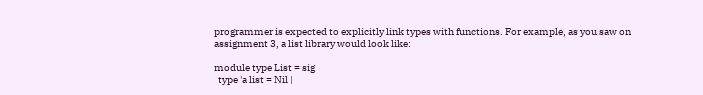programmer is expected to explicitly link types with functions. For example, as you saw on assignment 3, a list library would look like:

module type List = sig
  type 'a list = Nil |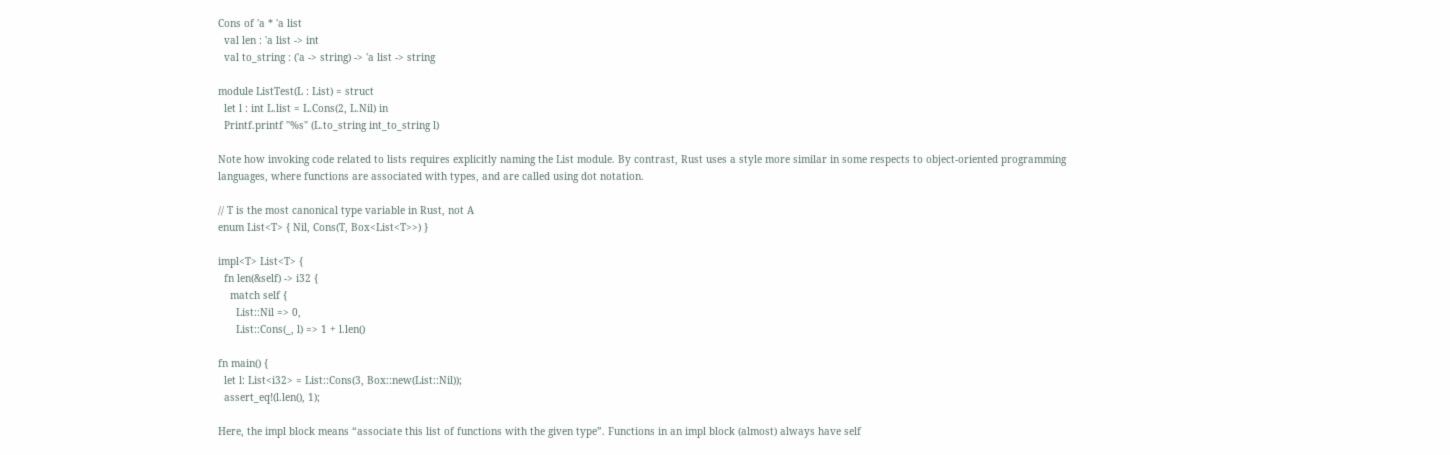Cons of 'a * 'a list
  val len : 'a list -> int
  val to_string : ('a -> string) -> 'a list -> string

module ListTest(L : List) = struct
  let l : int L.list = L.Cons(2, L.Nil) in
  Printf.printf "%s" (L.to_string int_to_string l)

Note how invoking code related to lists requires explicitly naming the List module. By contrast, Rust uses a style more similar in some respects to object-oriented programming languages, where functions are associated with types, and are called using dot notation.

// T is the most canonical type variable in Rust, not A
enum List<T> { Nil, Cons(T, Box<List<T>>) }

impl<T> List<T> {
  fn len(&self) -> i32 {
    match self {
      List::Nil => 0,
      List::Cons(_, l) => 1 + l.len()

fn main() {
  let l: List<i32> = List::Cons(3, Box::new(List::Nil));
  assert_eq!(l.len(), 1);

Here, the impl block means “associate this list of functions with the given type”. Functions in an impl block (almost) always have self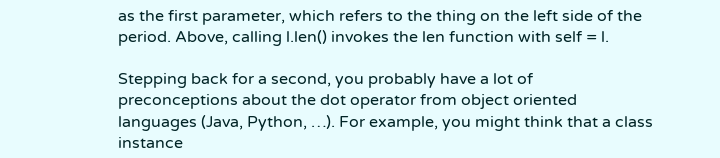as the first parameter, which refers to the thing on the left side of the period. Above, calling l.len() invokes the len function with self = l.

Stepping back for a second, you probably have a lot of preconceptions about the dot operator from object oriented languages (Java, Python, …). For example, you might think that a class instance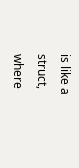is like a struct, where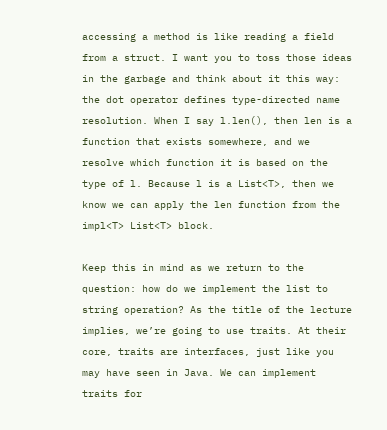accessing a method is like reading a field from a struct. I want you to toss those ideas in the garbage and think about it this way: the dot operator defines type-directed name resolution. When I say l.len(), then len is a function that exists somewhere, and we resolve which function it is based on the type of l. Because l is a List<T>, then we know we can apply the len function from the impl<T> List<T> block.

Keep this in mind as we return to the question: how do we implement the list to string operation? As the title of the lecture implies, we’re going to use traits. At their core, traits are interfaces, just like you may have seen in Java. We can implement traits for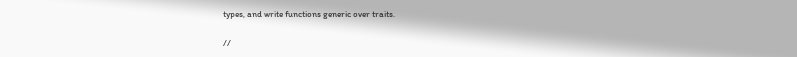types, and write functions generic over traits.

//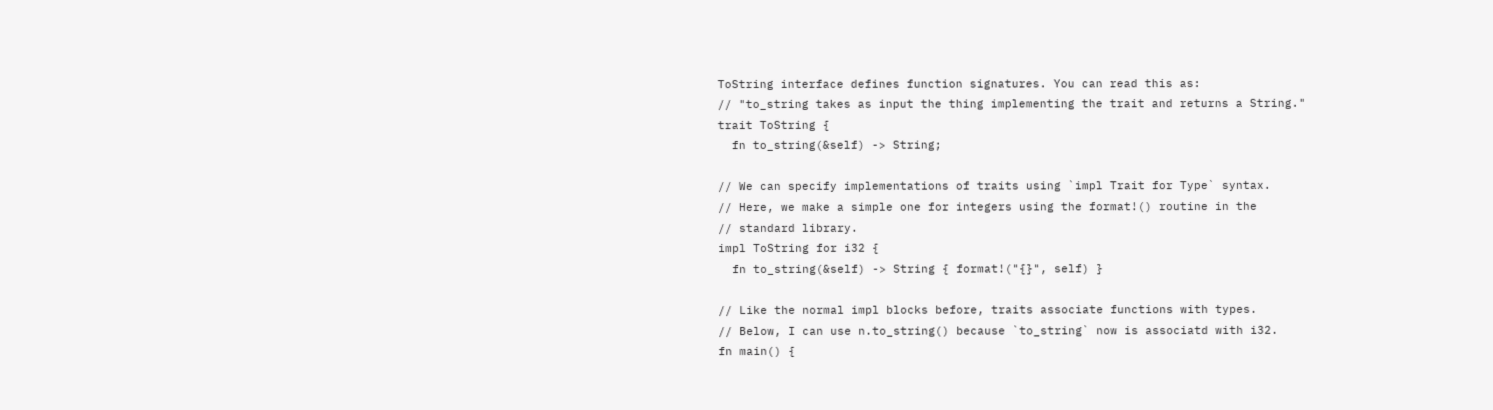ToString interface defines function signatures. You can read this as:
// "to_string takes as input the thing implementing the trait and returns a String."
trait ToString {
  fn to_string(&self) -> String;

// We can specify implementations of traits using `impl Trait for Type` syntax.
// Here, we make a simple one for integers using the format!() routine in the
// standard library.
impl ToString for i32 {
  fn to_string(&self) -> String { format!("{}", self) }

// Like the normal impl blocks before, traits associate functions with types.
// Below, I can use n.to_string() because `to_string` now is associatd with i32.
fn main() {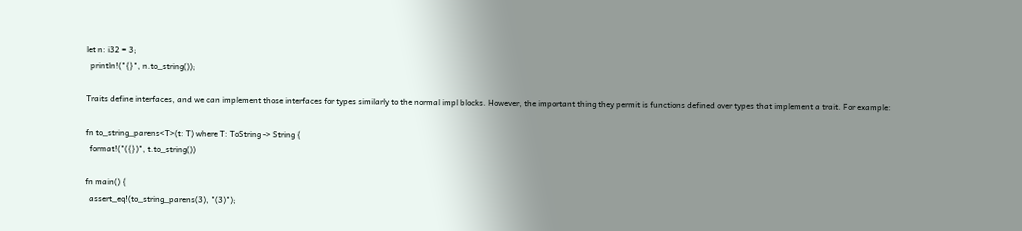let n: i32 = 3;
  println!("{}", n.to_string());

Traits define interfaces, and we can implement those interfaces for types similarly to the normal impl blocks. However, the important thing they permit is functions defined over types that implement a trait. For example:

fn to_string_parens<T>(t: T) where T: ToString -> String {
  format!("({})", t.to_string())

fn main() {
  assert_eq!(to_string_parens(3), "(3)");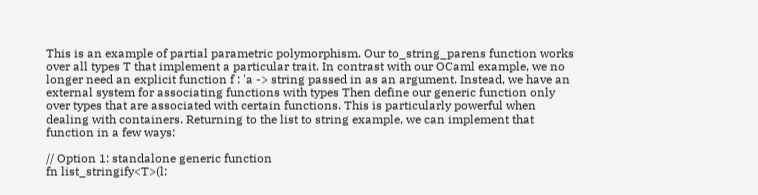This is an example of partial parametric polymorphism. Our to_string_parens function works over all types T that implement a particular trait. In contrast with our OCaml example, we no longer need an explicit function f : 'a -> string passed in as an argument. Instead, we have an external system for associating functions with types Then define our generic function only over types that are associated with certain functions. This is particularly powerful when dealing with containers. Returning to the list to string example, we can implement that function in a few ways:

// Option 1: standalone generic function
fn list_stringify<T>(l: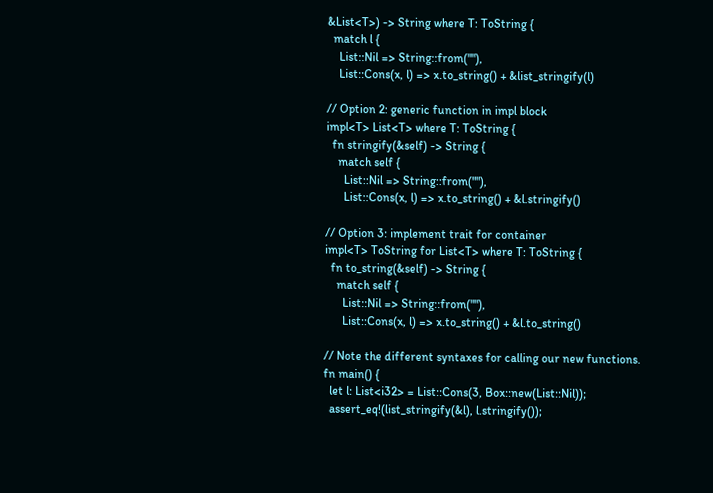&List<T>) -> String where T: ToString {
  match l {
    List::Nil => String::from(""),
    List::Cons(x, l) => x.to_string() + &list_stringify(l)

// Option 2: generic function in impl block
impl<T> List<T> where T: ToString {
  fn stringify(&self) -> String {
    match self {
      List::Nil => String::from(""),
      List::Cons(x, l) => x.to_string() + &l.stringify()

// Option 3: implement trait for container
impl<T> ToString for List<T> where T: ToString {
  fn to_string(&self) -> String {
    match self {
      List::Nil => String::from(""),
      List::Cons(x, l) => x.to_string() + &l.to_string()

// Note the different syntaxes for calling our new functions.
fn main() {
  let l: List<i32> = List::Cons(3, Box::new(List::Nil));
  assert_eq!(list_stringify(&l), l.stringify());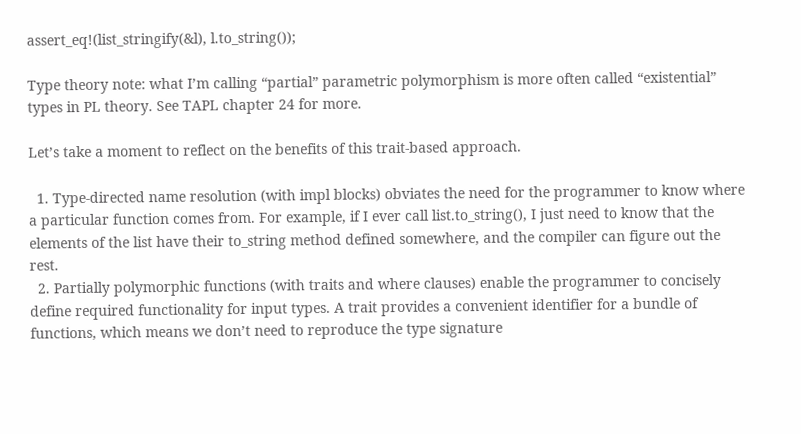assert_eq!(list_stringify(&l), l.to_string());

Type theory note: what I’m calling “partial” parametric polymorphism is more often called “existential” types in PL theory. See TAPL chapter 24 for more.

Let’s take a moment to reflect on the benefits of this trait-based approach.

  1. Type-directed name resolution (with impl blocks) obviates the need for the programmer to know where a particular function comes from. For example, if I ever call list.to_string(), I just need to know that the elements of the list have their to_string method defined somewhere, and the compiler can figure out the rest.
  2. Partially polymorphic functions (with traits and where clauses) enable the programmer to concisely define required functionality for input types. A trait provides a convenient identifier for a bundle of functions, which means we don’t need to reproduce the type signature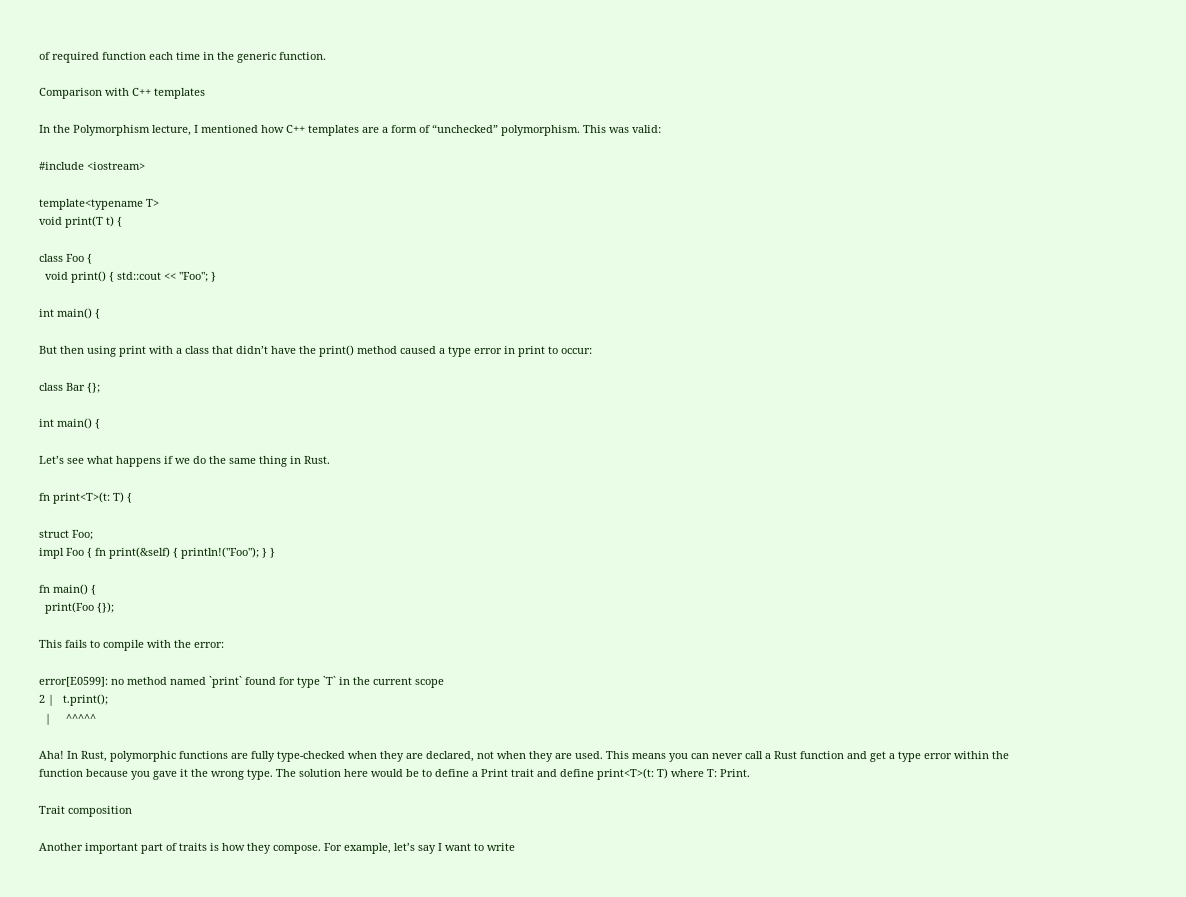of required function each time in the generic function.

Comparison with C++ templates

In the Polymorphism lecture, I mentioned how C++ templates are a form of “unchecked” polymorphism. This was valid:

#include <iostream>

template<typename T>
void print(T t) {

class Foo {
  void print() { std::cout << "Foo"; }

int main() {

But then using print with a class that didn’t have the print() method caused a type error in print to occur:

class Bar {};

int main() {

Let’s see what happens if we do the same thing in Rust.

fn print<T>(t: T) {

struct Foo;
impl Foo { fn print(&self) { println!("Foo"); } }

fn main() {
  print(Foo {});

This fails to compile with the error:

error[E0599]: no method named `print` found for type `T` in the current scope
2 |   t.print();
  |     ^^^^^

Aha! In Rust, polymorphic functions are fully type-checked when they are declared, not when they are used. This means you can never call a Rust function and get a type error within the function because you gave it the wrong type. The solution here would be to define a Print trait and define print<T>(t: T) where T: Print.

Trait composition

Another important part of traits is how they compose. For example, let’s say I want to write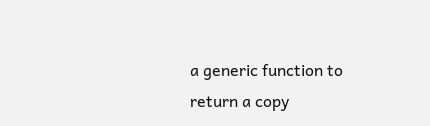a generic function to return a copy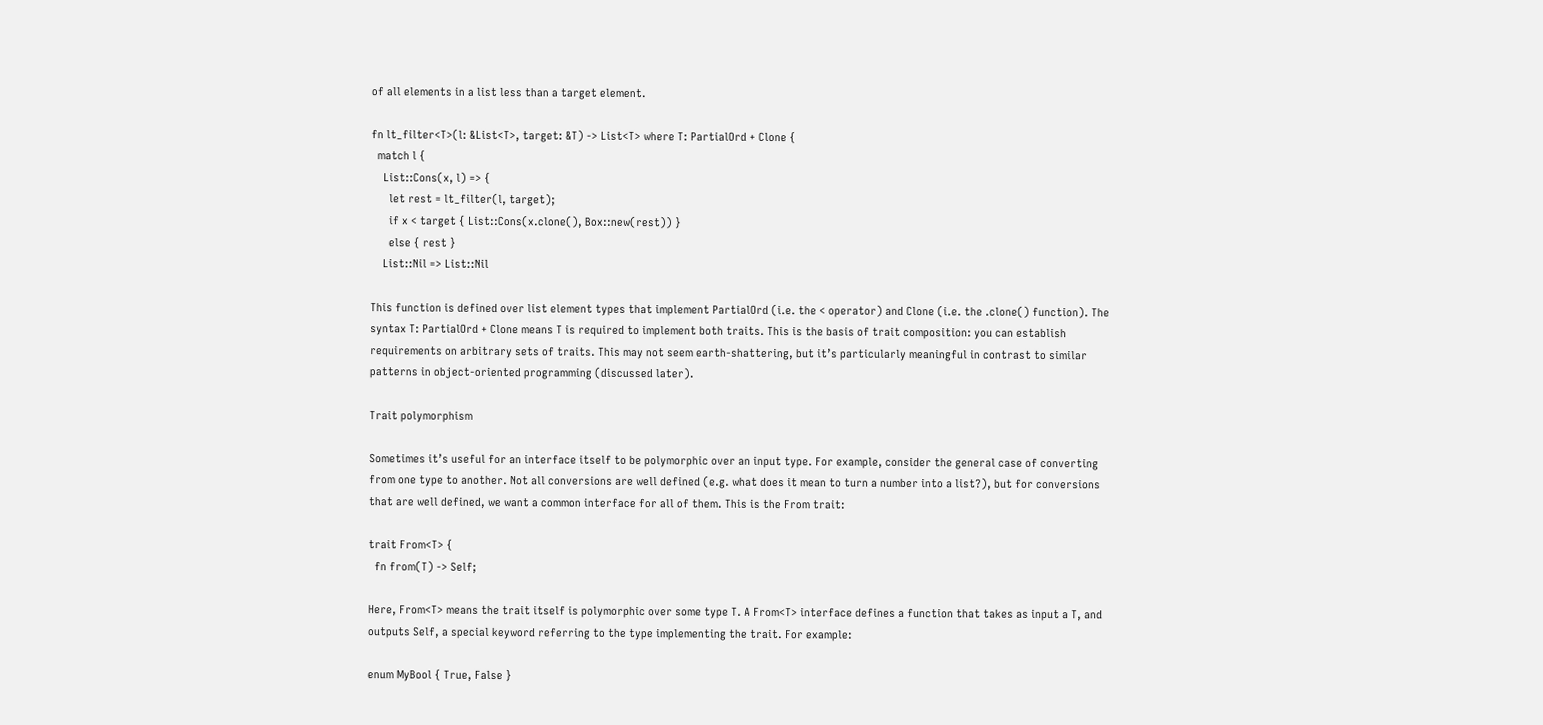of all elements in a list less than a target element.

fn lt_filter<T>(l: &List<T>, target: &T) -> List<T> where T: PartialOrd + Clone {
  match l {
    List::Cons(x, l) => {
      let rest = lt_filter(l, target);
      if x < target { List::Cons(x.clone(), Box::new(rest)) }
      else { rest }
    List::Nil => List::Nil

This function is defined over list element types that implement PartialOrd (i.e. the < operator) and Clone (i.e. the .clone() function). The syntax T: PartialOrd + Clone means T is required to implement both traits. This is the basis of trait composition: you can establish requirements on arbitrary sets of traits. This may not seem earth-shattering, but it’s particularly meaningful in contrast to similar patterns in object-oriented programming (discussed later).

Trait polymorphism

Sometimes it’s useful for an interface itself to be polymorphic over an input type. For example, consider the general case of converting from one type to another. Not all conversions are well defined (e.g. what does it mean to turn a number into a list?), but for conversions that are well defined, we want a common interface for all of them. This is the From trait:

trait From<T> {
  fn from(T) -> Self;

Here, From<T> means the trait itself is polymorphic over some type T. A From<T> interface defines a function that takes as input a T, and outputs Self, a special keyword referring to the type implementing the trait. For example:

enum MyBool { True, False }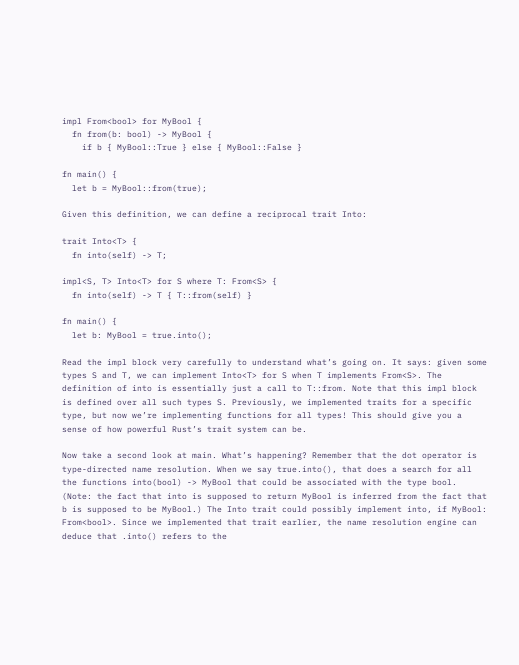impl From<bool> for MyBool {
  fn from(b: bool) -> MyBool {
    if b { MyBool::True } else { MyBool::False }

fn main() {
  let b = MyBool::from(true);

Given this definition, we can define a reciprocal trait Into:

trait Into<T> {
  fn into(self) -> T;

impl<S, T> Into<T> for S where T: From<S> {
  fn into(self) -> T { T::from(self) }

fn main() {
  let b: MyBool = true.into();

Read the impl block very carefully to understand what’s going on. It says: given some types S and T, we can implement Into<T> for S when T implements From<S>. The definition of into is essentially just a call to T::from. Note that this impl block is defined over all such types S. Previously, we implemented traits for a specific type, but now we’re implementing functions for all types! This should give you a sense of how powerful Rust’s trait system can be.

Now take a second look at main. What’s happening? Remember that the dot operator is type-directed name resolution. When we say true.into(), that does a search for all the functions into(bool) -> MyBool that could be associated with the type bool. (Note: the fact that into is supposed to return MyBool is inferred from the fact that b is supposed to be MyBool.) The Into trait could possibly implement into, if MyBool: From<bool>. Since we implemented that trait earlier, the name resolution engine can deduce that .into() refers to the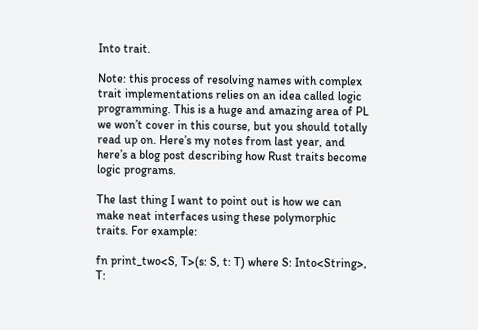Into trait.

Note: this process of resolving names with complex trait implementations relies on an idea called logic programming. This is a huge and amazing area of PL we won’t cover in this course, but you should totally read up on. Here’s my notes from last year, and here’s a blog post describing how Rust traits become logic programs.

The last thing I want to point out is how we can make neat interfaces using these polymorphic traits. For example:

fn print_two<S, T>(s: S, t: T) where S: Into<String>, T: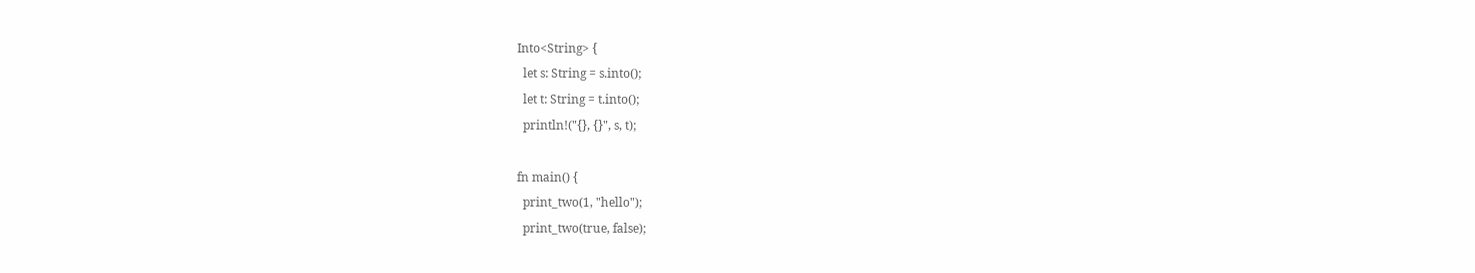Into<String> {
  let s: String = s.into();
  let t: String = t.into();
  println!("{}, {}", s, t);

fn main() {
  print_two(1, "hello");
  print_two(true, false);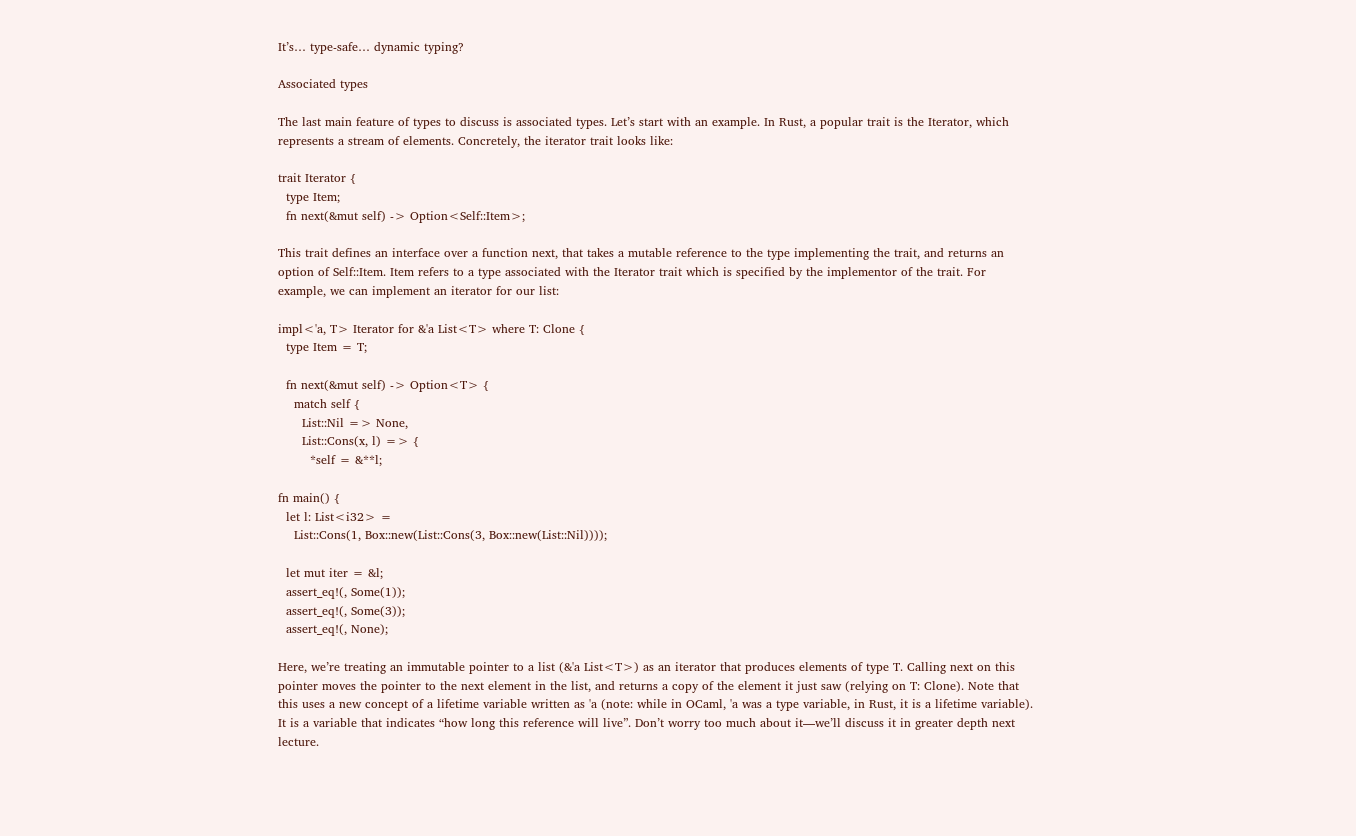It’s… type-safe… dynamic typing?

Associated types

The last main feature of types to discuss is associated types. Let’s start with an example. In Rust, a popular trait is the Iterator, which represents a stream of elements. Concretely, the iterator trait looks like:

trait Iterator {
  type Item;
  fn next(&mut self) -> Option<Self::Item>;

This trait defines an interface over a function next, that takes a mutable reference to the type implementing the trait, and returns an option of Self::Item. Item refers to a type associated with the Iterator trait which is specified by the implementor of the trait. For example, we can implement an iterator for our list:

impl<'a, T> Iterator for &'a List<T> where T: Clone {
  type Item = T;

  fn next(&mut self) -> Option<T> {
    match self {
      List::Nil => None,
      List::Cons(x, l) => {
        *self = &**l;

fn main() {
  let l: List<i32> =
    List::Cons(1, Box::new(List::Cons(3, Box::new(List::Nil))));

  let mut iter = &l;
  assert_eq!(, Some(1));
  assert_eq!(, Some(3));
  assert_eq!(, None);

Here, we’re treating an immutable pointer to a list (&'a List<T>) as an iterator that produces elements of type T. Calling next on this pointer moves the pointer to the next element in the list, and returns a copy of the element it just saw (relying on T: Clone). Note that this uses a new concept of a lifetime variable written as 'a (note: while in OCaml, 'a was a type variable, in Rust, it is a lifetime variable). It is a variable that indicates “how long this reference will live”. Don’t worry too much about it—we’ll discuss it in greater depth next lecture.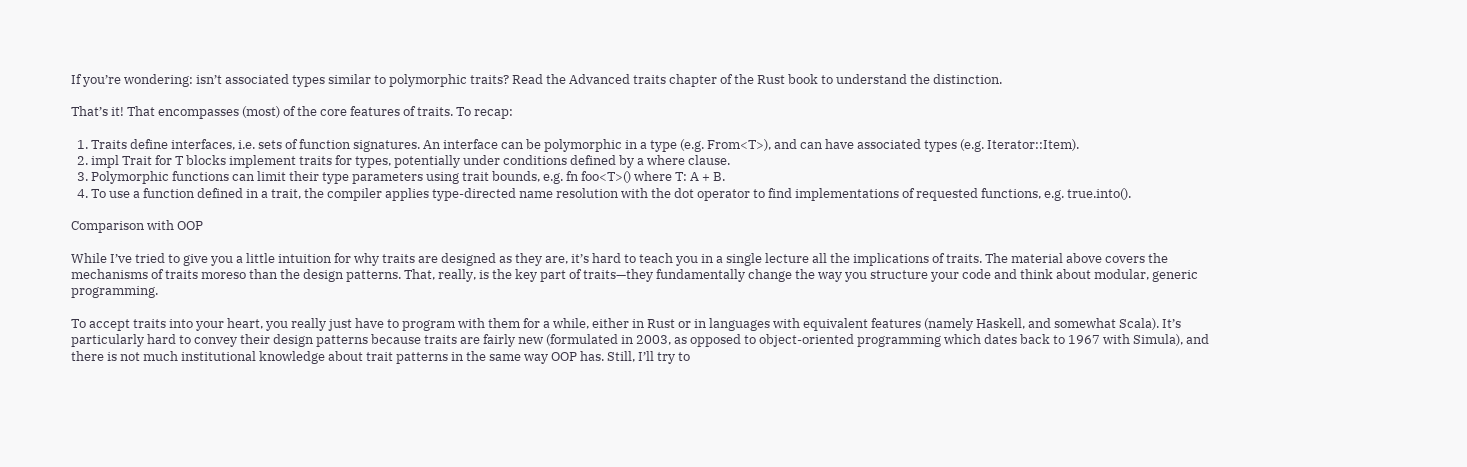If you’re wondering: isn’t associated types similar to polymorphic traits? Read the Advanced traits chapter of the Rust book to understand the distinction.

That’s it! That encompasses (most) of the core features of traits. To recap:

  1. Traits define interfaces, i.e. sets of function signatures. An interface can be polymorphic in a type (e.g. From<T>), and can have associated types (e.g. Iterator::Item).
  2. impl Trait for T blocks implement traits for types, potentially under conditions defined by a where clause.
  3. Polymorphic functions can limit their type parameters using trait bounds, e.g. fn foo<T>() where T: A + B.
  4. To use a function defined in a trait, the compiler applies type-directed name resolution with the dot operator to find implementations of requested functions, e.g. true.into().

Comparison with OOP

While I’ve tried to give you a little intuition for why traits are designed as they are, it’s hard to teach you in a single lecture all the implications of traits. The material above covers the mechanisms of traits moreso than the design patterns. That, really, is the key part of traits—they fundamentally change the way you structure your code and think about modular, generic programming.

To accept traits into your heart, you really just have to program with them for a while, either in Rust or in languages with equivalent features (namely Haskell, and somewhat Scala). It’s particularly hard to convey their design patterns because traits are fairly new (formulated in 2003, as opposed to object-oriented programming which dates back to 1967 with Simula), and there is not much institutional knowledge about trait patterns in the same way OOP has. Still, I’ll try to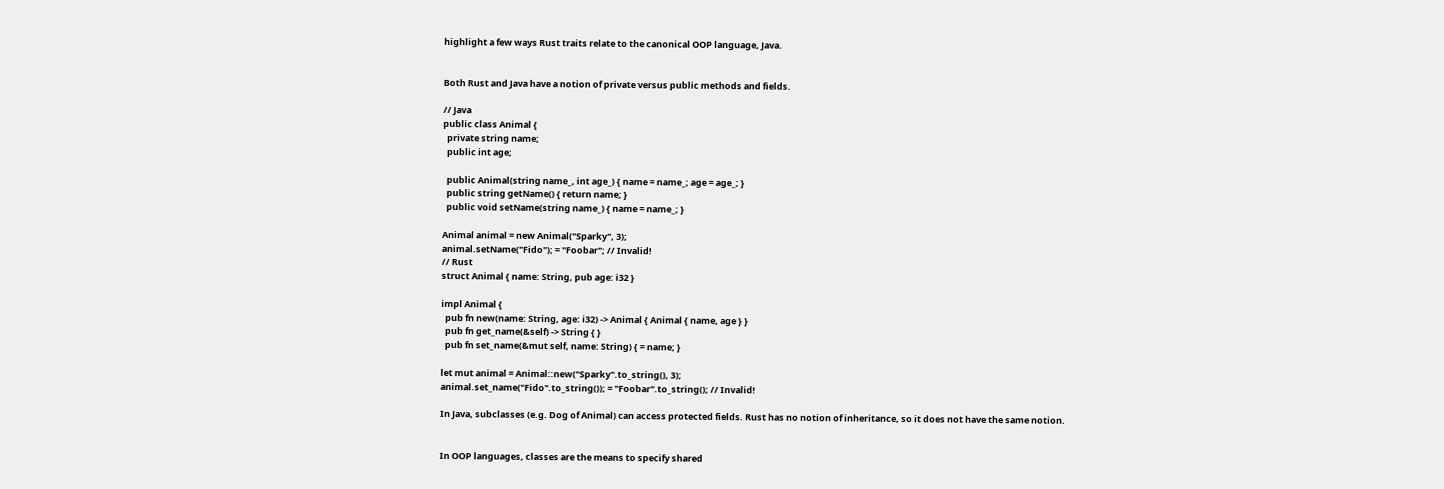highlight a few ways Rust traits relate to the canonical OOP language, Java.


Both Rust and Java have a notion of private versus public methods and fields.

// Java
public class Animal {
  private string name;
  public int age;

  public Animal(string name_, int age_) { name = name_; age = age_; }
  public string getName() { return name; }
  public void setName(string name_) { name = name_; }

Animal animal = new Animal("Sparky", 3);
animal.setName("Fido"); = "Foobar"; // Invalid!
// Rust
struct Animal { name: String, pub age: i32 }

impl Animal {
  pub fn new(name: String, age: i32) -> Animal { Animal { name, age } }
  pub fn get_name(&self) -> String { }
  pub fn set_name(&mut self, name: String) { = name; }

let mut animal = Animal::new("Sparky".to_string(), 3);
animal.set_name("Fido".to_string()); = "Foobar".to_string(); // Invalid!

In Java, subclasses (e.g. Dog of Animal) can access protected fields. Rust has no notion of inheritance, so it does not have the same notion.


In OOP languages, classes are the means to specify shared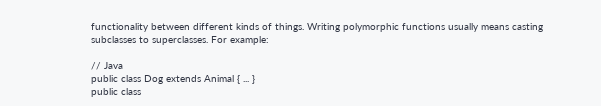functionality between different kinds of things. Writing polymorphic functions usually means casting subclasses to superclasses. For example:

// Java
public class Dog extends Animal { ... }
public class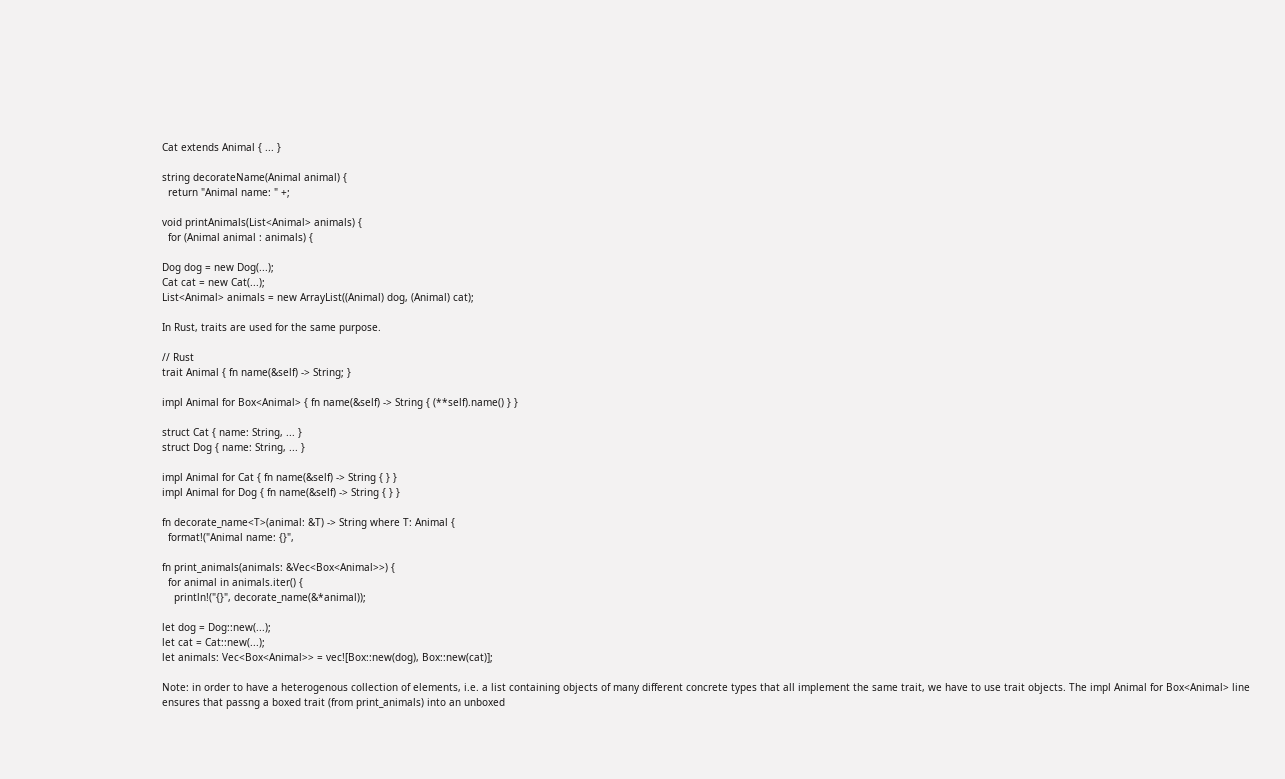Cat extends Animal { ... }

string decorateName(Animal animal) {
  return "Animal name: " +;

void printAnimals(List<Animal> animals) {
  for (Animal animal : animals) {

Dog dog = new Dog(...);
Cat cat = new Cat(...);
List<Animal> animals = new ArrayList((Animal) dog, (Animal) cat);

In Rust, traits are used for the same purpose.

// Rust
trait Animal { fn name(&self) -> String; }

impl Animal for Box<Animal> { fn name(&self) -> String { (**self).name() } }

struct Cat { name: String, ... }
struct Dog { name: String, ... }

impl Animal for Cat { fn name(&self) -> String { } }
impl Animal for Dog { fn name(&self) -> String { } }

fn decorate_name<T>(animal: &T) -> String where T: Animal {
  format!("Animal name: {}",

fn print_animals(animals: &Vec<Box<Animal>>) {
  for animal in animals.iter() {
    println!("{}", decorate_name(&*animal));

let dog = Dog::new(...);
let cat = Cat::new(...);
let animals: Vec<Box<Animal>> = vec![Box::new(dog), Box::new(cat)];

Note: in order to have a heterogenous collection of elements, i.e. a list containing objects of many different concrete types that all implement the same trait, we have to use trait objects. The impl Animal for Box<Animal> line ensures that passng a boxed trait (from print_animals) into an unboxed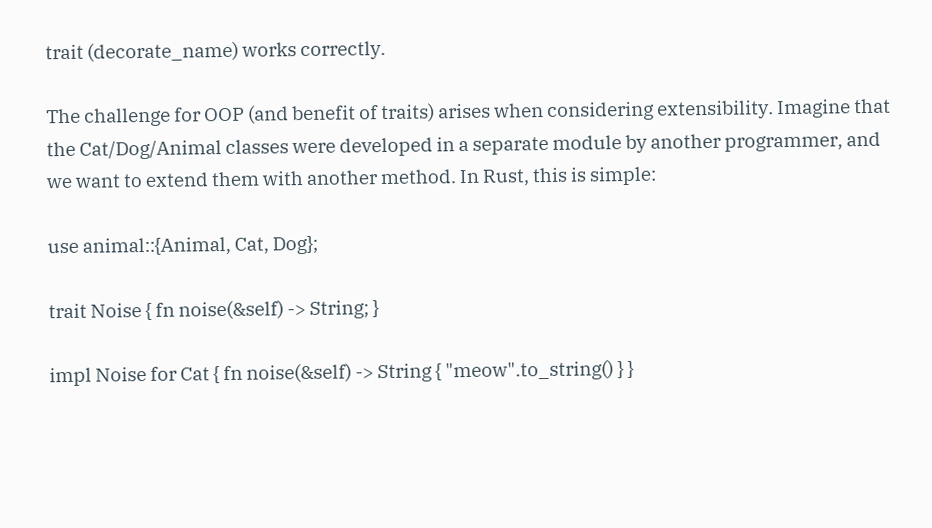trait (decorate_name) works correctly.

The challenge for OOP (and benefit of traits) arises when considering extensibility. Imagine that the Cat/Dog/Animal classes were developed in a separate module by another programmer, and we want to extend them with another method. In Rust, this is simple:

use animal::{Animal, Cat, Dog};

trait Noise { fn noise(&self) -> String; }

impl Noise for Cat { fn noise(&self) -> String { "meow".to_string() } }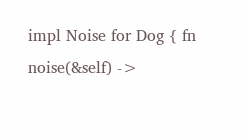impl Noise for Dog { fn noise(&self) ->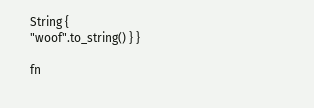String { "woof".to_string() } }

fn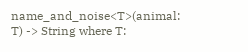name_and_noise<T>(animal: T) -> String where T: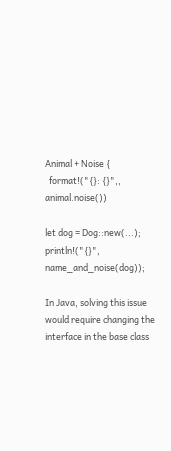Animal + Noise {
  format!("{}: {}",, animal.noise())

let dog = Dog::new(...);
println!("{}", name_and_noise(dog));

In Java, solving this issue would require changing the interface in the base class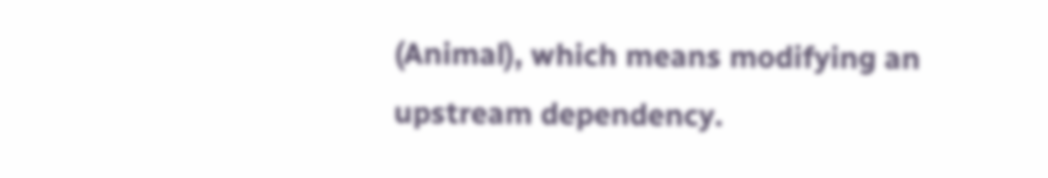(Animal), which means modifying an upstream dependency.